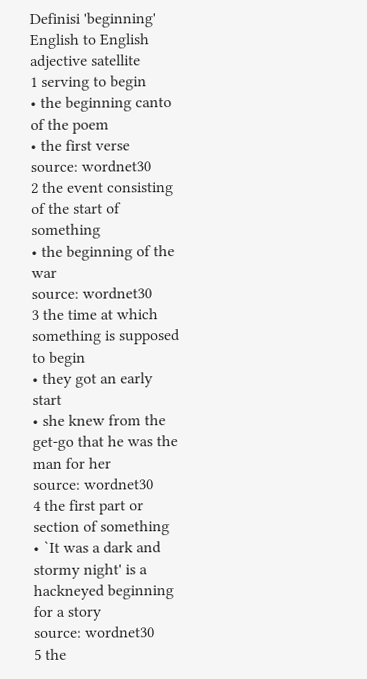Definisi 'beginning'
English to English
adjective satellite
1 serving to begin
• the beginning canto of the poem
• the first verse
source: wordnet30
2 the event consisting of the start of something
• the beginning of the war
source: wordnet30
3 the time at which something is supposed to begin
• they got an early start
• she knew from the get-go that he was the man for her
source: wordnet30
4 the first part or section of something
• `It was a dark and stormy night' is a hackneyed beginning for a story
source: wordnet30
5 the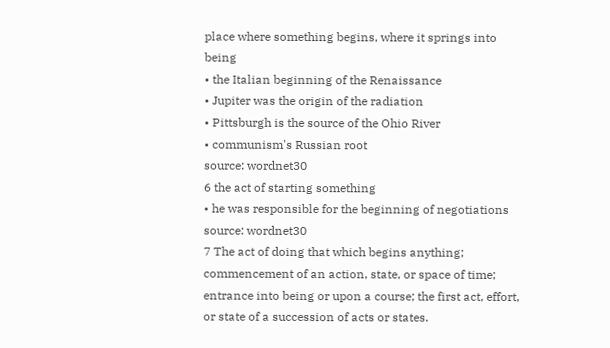place where something begins, where it springs into being
• the Italian beginning of the Renaissance
• Jupiter was the origin of the radiation
• Pittsburgh is the source of the Ohio River
• communism's Russian root
source: wordnet30
6 the act of starting something
• he was responsible for the beginning of negotiations
source: wordnet30
7 The act of doing that which begins anything; commencement of an action, state, or space of time; entrance into being or upon a course; the first act, effort, or state of a succession of acts or states.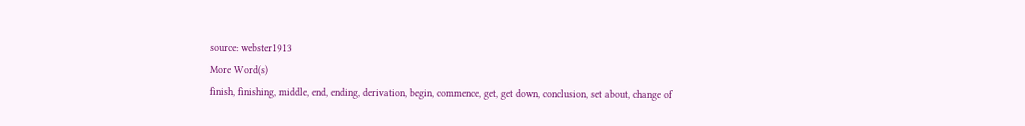source: webster1913
More Word(s)
finish, finishing, middle, end, ending, derivation, begin, commence, get, get down, conclusion, set about, change of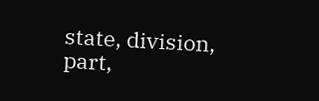state, division, part,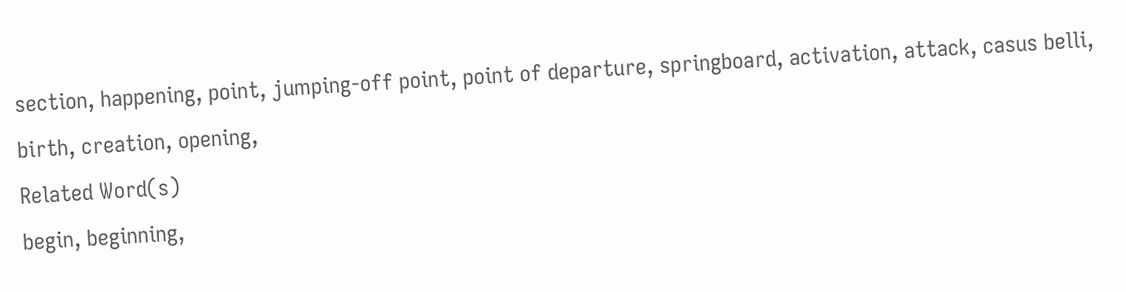section, happening, point, jumping-off point, point of departure, springboard, activation, attack, casus belli, birth, creation, opening,
Related Word(s)
begin, beginning,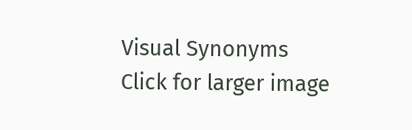Visual Synonyms
Click for larger image